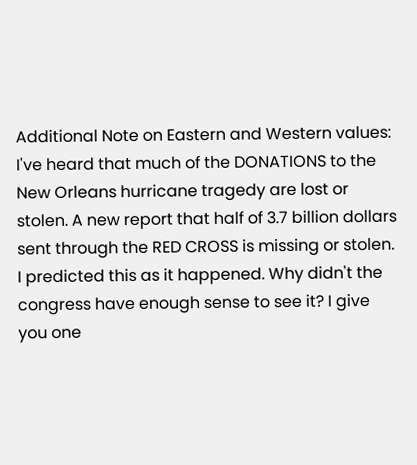Additional Note on Eastern and Western values: I've heard that much of the DONATIONS to the New Orleans hurricane tragedy are lost or stolen. A new report that half of 3.7 billion dollars sent through the RED CROSS is missing or stolen. I predicted this as it happened. Why didn't the congress have enough sense to see it? I give you one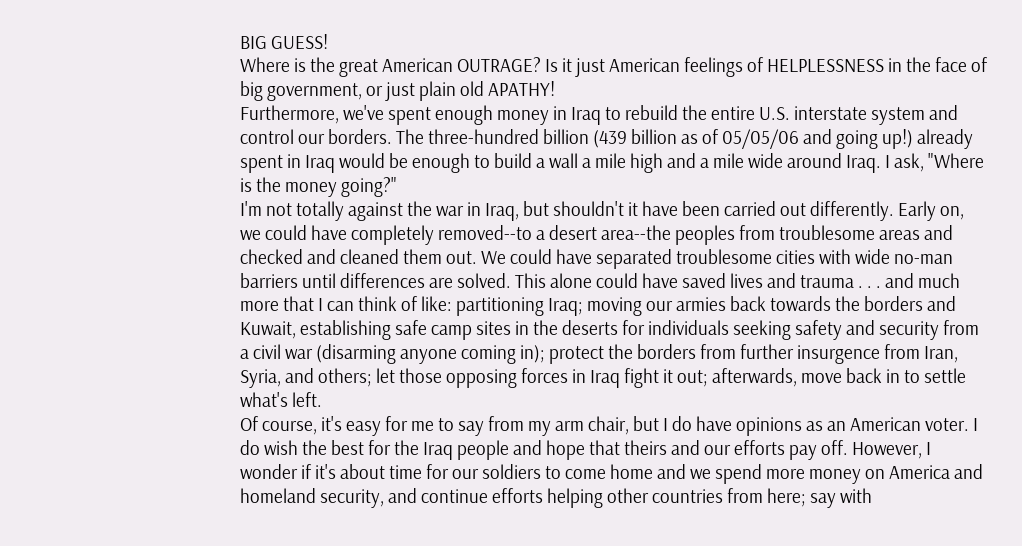BIG GUESS!
Where is the great American OUTRAGE? Is it just American feelings of HELPLESSNESS in the face of big government, or just plain old APATHY!
Furthermore, we've spent enough money in Iraq to rebuild the entire U.S. interstate system and control our borders. The three-hundred billion (439 billion as of 05/05/06 and going up!) already spent in Iraq would be enough to build a wall a mile high and a mile wide around Iraq. I ask, "Where is the money going?"
I'm not totally against the war in Iraq, but shouldn't it have been carried out differently. Early on, we could have completely removed--to a desert area--the peoples from troublesome areas and checked and cleaned them out. We could have separated troublesome cities with wide no-man barriers until differences are solved. This alone could have saved lives and trauma . . . and much more that I can think of like: partitioning Iraq; moving our armies back towards the borders and Kuwait, establishing safe camp sites in the deserts for individuals seeking safety and security from a civil war (disarming anyone coming in); protect the borders from further insurgence from Iran, Syria, and others; let those opposing forces in Iraq fight it out; afterwards, move back in to settle what's left.
Of course, it's easy for me to say from my arm chair, but I do have opinions as an American voter. I do wish the best for the Iraq people and hope that theirs and our efforts pay off. However, I wonder if it's about time for our soldiers to come home and we spend more money on America and homeland security, and continue efforts helping other countries from here; say with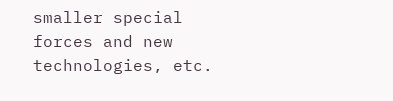smaller special forces and new technologies, etc.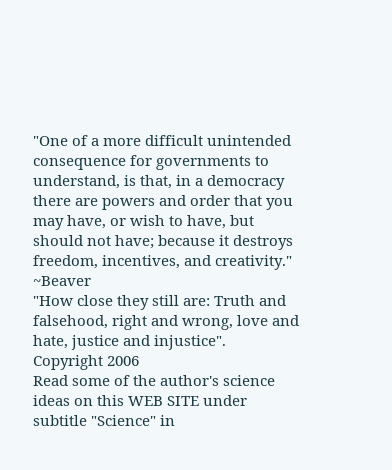"One of a more difficult unintended consequence for governments to understand, is that, in a democracy there are powers and order that you may have, or wish to have, but should not have; because it destroys freedom, incentives, and creativity." ~Beaver
"How close they still are: Truth and falsehood, right and wrong, love and hate, justice and injustice".
Copyright 2006
Read some of the author's science ideas on this WEB SITE under subtitle "Science" in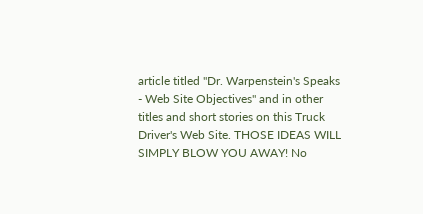article titled "Dr. Warpenstein's Speaks - Web Site Objectives" and in other titles and short stories on this Truck Driver's Web Site. THOSE IDEAS WILL SIMPLY BLOW YOU AWAY! No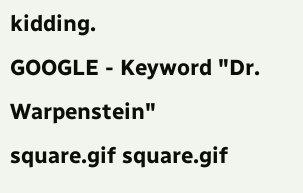kidding.
GOOGLE - Keyword "Dr. Warpenstein"
square.gif square.gif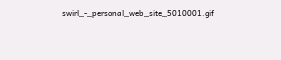swirl_-_personal_web_site_5010001.gif